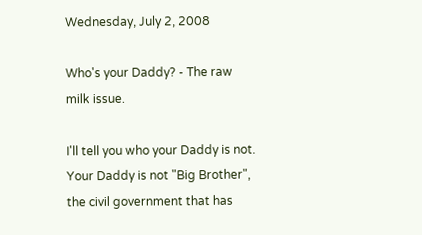Wednesday, July 2, 2008

Who's your Daddy? - The raw milk issue.

I'll tell you who your Daddy is not. Your Daddy is not "Big Brother", the civil government that has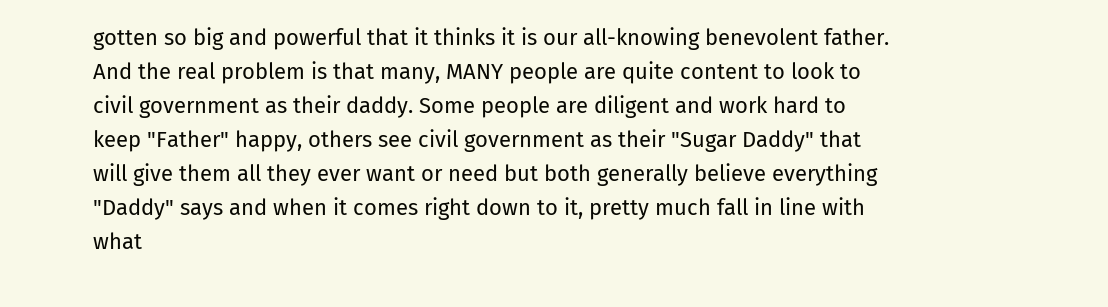gotten so big and powerful that it thinks it is our all-knowing benevolent father. And the real problem is that many, MANY people are quite content to look to civil government as their daddy. Some people are diligent and work hard to keep "Father" happy, others see civil government as their "Sugar Daddy" that will give them all they ever want or need but both generally believe everything "Daddy" says and when it comes right down to it, pretty much fall in line with what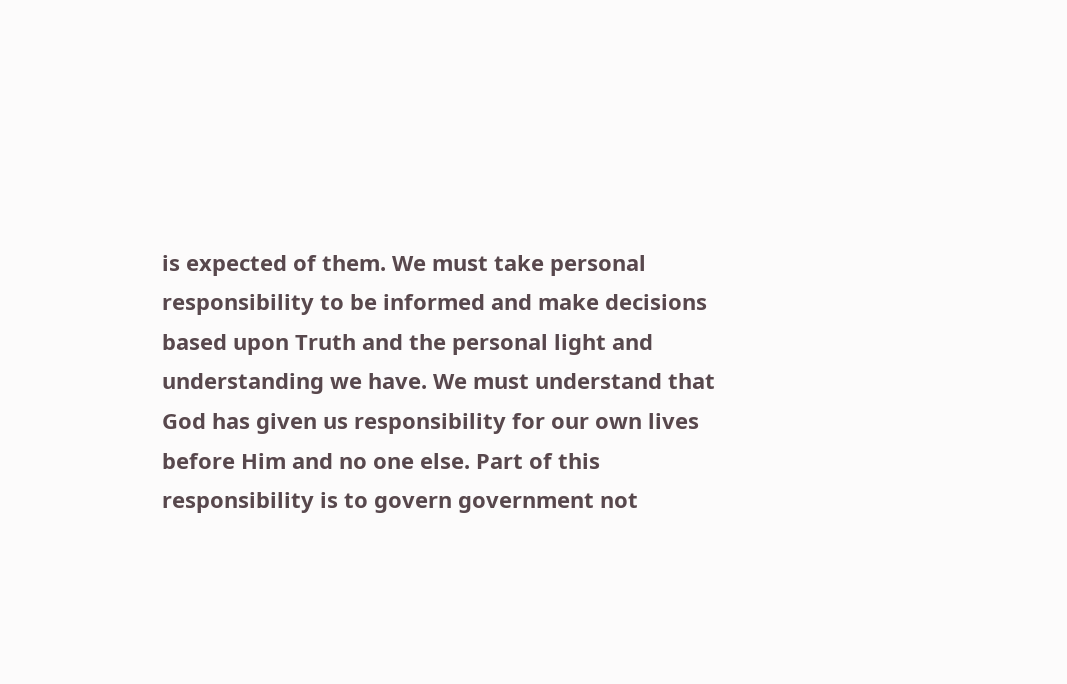is expected of them. We must take personal responsibility to be informed and make decisions based upon Truth and the personal light and understanding we have. We must understand that God has given us responsibility for our own lives before Him and no one else. Part of this responsibility is to govern government not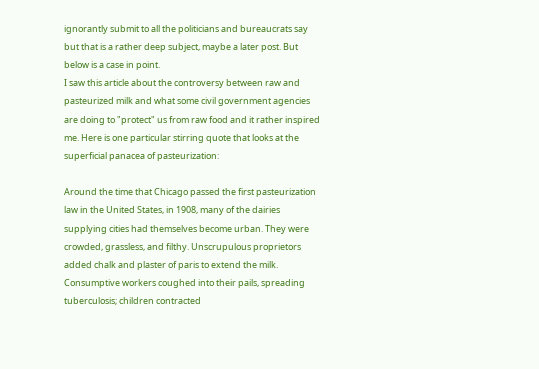ignorantly submit to all the politicians and bureaucrats say but that is a rather deep subject, maybe a later post. But below is a case in point.
I saw this article about the controversy between raw and pasteurized milk and what some civil government agencies are doing to "protect" us from raw food and it rather inspired me. Here is one particular stirring quote that looks at the superficial panacea of pasteurization:

Around the time that Chicago passed the first pasteurization law in the United States, in 1908, many of the dairies supplying cities had themselves become urban. They were crowded, grassless, and filthy. Unscrupulous proprietors added chalk and plaster of paris to extend the milk. Consumptive workers coughed into their pails, spreading tuberculosis; children contracted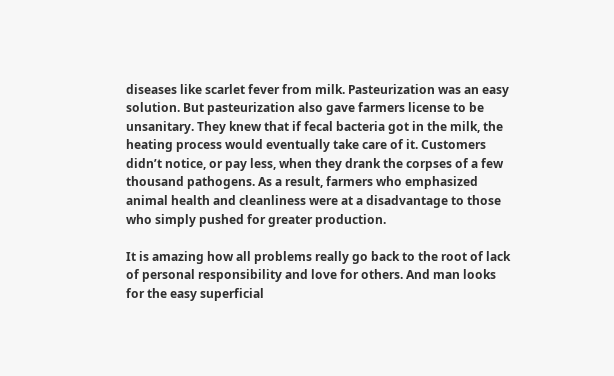diseases like scarlet fever from milk. Pasteurization was an easy solution. But pasteurization also gave farmers license to be unsanitary. They knew that if fecal bacteria got in the milk, the heating process would eventually take care of it. Customers didn’t notice, or pay less, when they drank the corpses of a few thousand pathogens. As a result, farmers who emphasized animal health and cleanliness were at a disadvantage to those who simply pushed for greater production.

It is amazing how all problems really go back to the root of lack of personal responsibility and love for others. And man looks for the easy superficial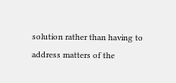solution rather than having to address matters of the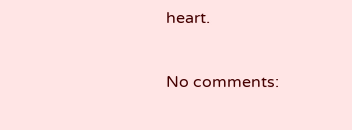heart.

No comments: